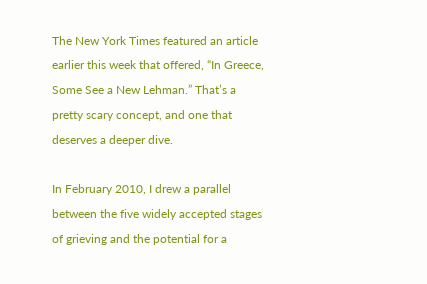The New York Times featured an article earlier this week that offered, “In Greece, Some See a New Lehman.” That’s a pretty scary concept, and one that deserves a deeper dive.

In February 2010, I drew a parallel between the five widely accepted stages of grieving and the potential for a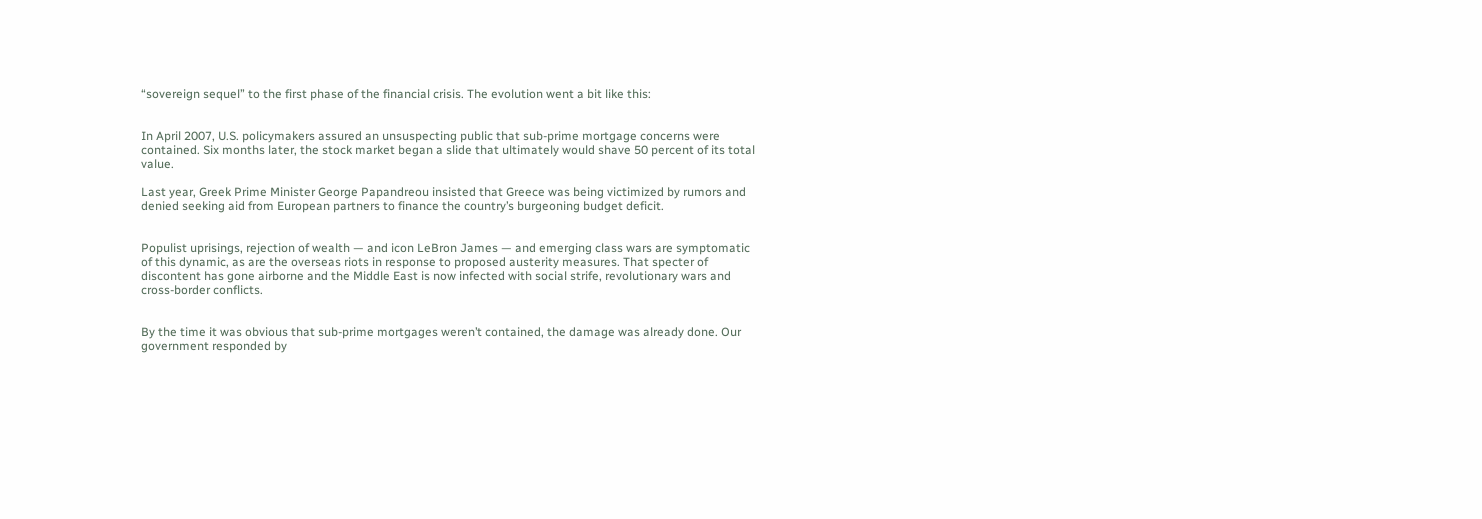“sovereign sequel” to the first phase of the financial crisis. The evolution went a bit like this:


In April 2007, U.S. policymakers assured an unsuspecting public that sub-prime mortgage concerns were contained. Six months later, the stock market began a slide that ultimately would shave 50 percent of its total value.

Last year, Greek Prime Minister George Papandreou insisted that Greece was being victimized by rumors and denied seeking aid from European partners to finance the country’s burgeoning budget deficit.


Populist uprisings, rejection of wealth — and icon LeBron James — and emerging class wars are symptomatic of this dynamic, as are the overseas riots in response to proposed austerity measures. That specter of discontent has gone airborne and the Middle East is now infected with social strife, revolutionary wars and cross-border conflicts.


By the time it was obvious that sub-prime mortgages weren’t contained, the damage was already done. Our government responded by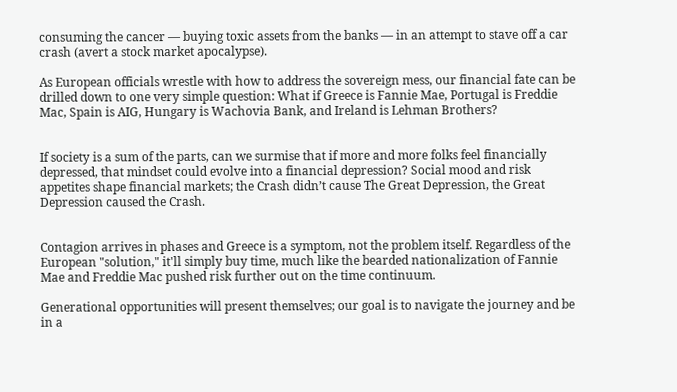consuming the cancer — buying toxic assets from the banks — in an attempt to stave off a car crash (avert a stock market apocalypse).

As European officials wrestle with how to address the sovereign mess, our financial fate can be drilled down to one very simple question: What if Greece is Fannie Mae, Portugal is Freddie Mac, Spain is AIG, Hungary is Wachovia Bank, and Ireland is Lehman Brothers?


If society is a sum of the parts, can we surmise that if more and more folks feel financially depressed, that mindset could evolve into a financial depression? Social mood and risk appetites shape financial markets; the Crash didn’t cause The Great Depression, the Great Depression caused the Crash.


Contagion arrives in phases and Greece is a symptom, not the problem itself. Regardless of the European "solution," it'll simply buy time, much like the bearded nationalization of Fannie Mae and Freddie Mac pushed risk further out on the time continuum.

Generational opportunities will present themselves; our goal is to navigate the journey and be in a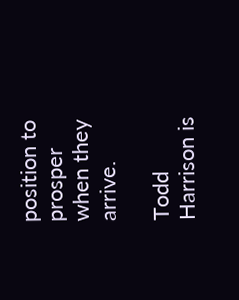position to prosper when they arrive.

Todd Harrison is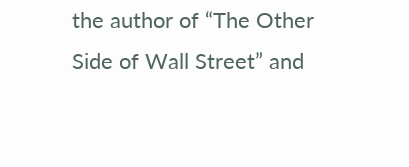the author of “The Other Side of Wall Street” and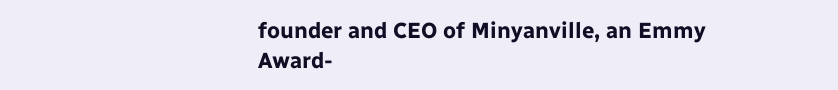founder and CEO of Minyanville, an Emmy Award-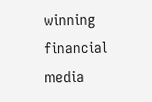winning financial media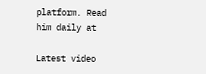platform. Read him daily at

Latest video